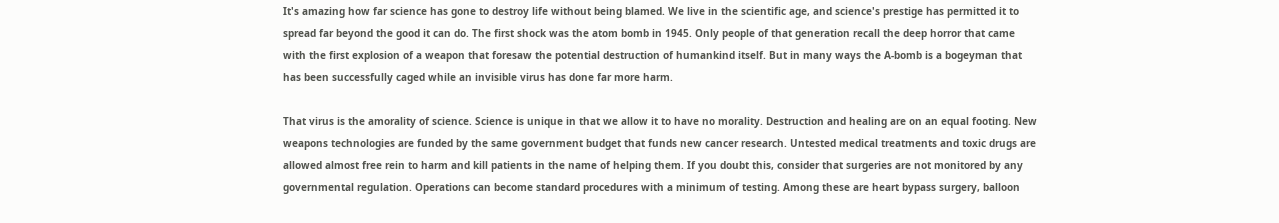It's amazing how far science has gone to destroy life without being blamed. We live in the scientific age, and science's prestige has permitted it to spread far beyond the good it can do. The first shock was the atom bomb in 1945. Only people of that generation recall the deep horror that came with the first explosion of a weapon that foresaw the potential destruction of humankind itself. But in many ways the A-bomb is a bogeyman that has been successfully caged while an invisible virus has done far more harm.

That virus is the amorality of science. Science is unique in that we allow it to have no morality. Destruction and healing are on an equal footing. New weapons technologies are funded by the same government budget that funds new cancer research. Untested medical treatments and toxic drugs are allowed almost free rein to harm and kill patients in the name of helping them. If you doubt this, consider that surgeries are not monitored by any governmental regulation. Operations can become standard procedures with a minimum of testing. Among these are heart bypass surgery, balloon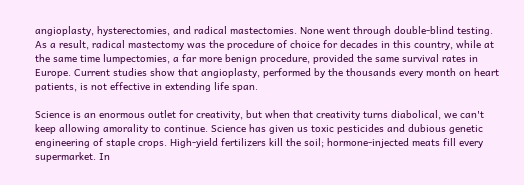angioplasty, hysterectomies, and radical mastectomies. None went through double-blind testing. As a result, radical mastectomy was the procedure of choice for decades in this country, while at the same time lumpectomies, a far more benign procedure, provided the same survival rates in Europe. Current studies show that angioplasty, performed by the thousands every month on heart patients, is not effective in extending life span.

Science is an enormous outlet for creativity, but when that creativity turns diabolical, we can't keep allowing amorality to continue. Science has given us toxic pesticides and dubious genetic engineering of staple crops. High-yield fertilizers kill the soil; hormone-injected meats fill every supermarket. In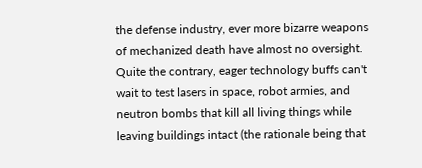the defense industry, ever more bizarre weapons of mechanized death have almost no oversight. Quite the contrary, eager technology buffs can't wait to test lasers in space, robot armies, and neutron bombs that kill all living things while leaving buildings intact (the rationale being that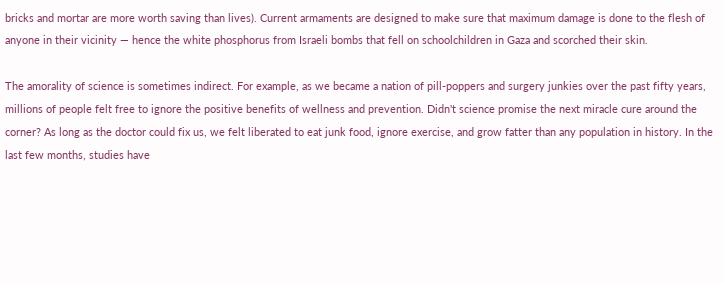bricks and mortar are more worth saving than lives). Current armaments are designed to make sure that maximum damage is done to the flesh of anyone in their vicinity — hence the white phosphorus from Israeli bombs that fell on schoolchildren in Gaza and scorched their skin.

The amorality of science is sometimes indirect. For example, as we became a nation of pill-poppers and surgery junkies over the past fifty years, millions of people felt free to ignore the positive benefits of wellness and prevention. Didn't science promise the next miracle cure around the corner? As long as the doctor could fix us, we felt liberated to eat junk food, ignore exercise, and grow fatter than any population in history. In the last few months, studies have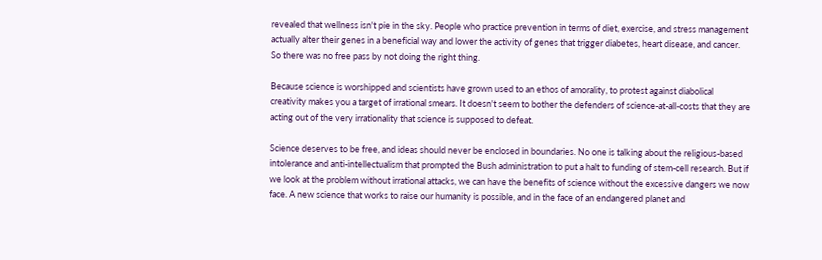revealed that wellness isn't pie in the sky. People who practice prevention in terms of diet, exercise, and stress management actually alter their genes in a beneficial way and lower the activity of genes that trigger diabetes, heart disease, and cancer. So there was no free pass by not doing the right thing.

Because science is worshipped and scientists have grown used to an ethos of amorality, to protest against diabolical creativity makes you a target of irrational smears. It doesn't seem to bother the defenders of science-at-all-costs that they are acting out of the very irrationality that science is supposed to defeat.

Science deserves to be free, and ideas should never be enclosed in boundaries. No one is talking about the religious-based intolerance and anti-intellectualism that prompted the Bush administration to put a halt to funding of stem-cell research. But if we look at the problem without irrational attacks, we can have the benefits of science without the excessive dangers we now face. A new science that works to raise our humanity is possible, and in the face of an endangered planet and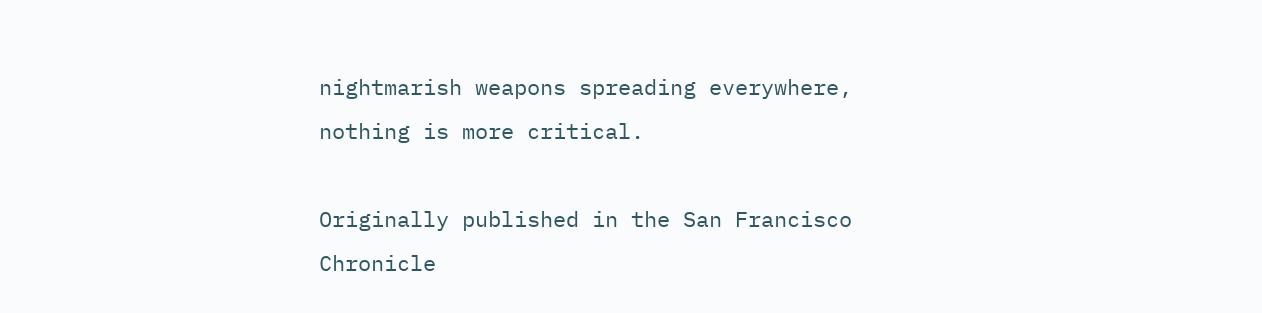nightmarish weapons spreading everywhere, nothing is more critical.

Originally published in the San Francisco Chronicle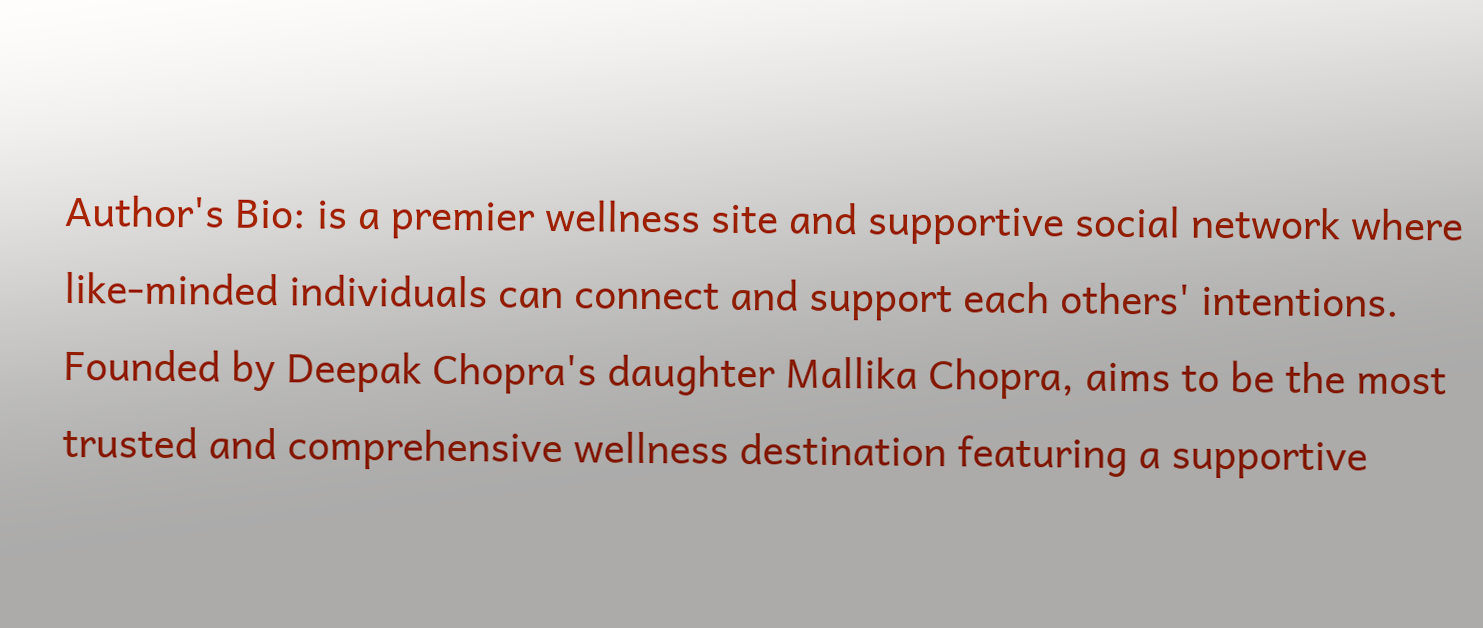Author's Bio: is a premier wellness site and supportive social network where like-minded individuals can connect and support each others' intentions. Founded by Deepak Chopra's daughter Mallika Chopra, aims to be the most trusted and comprehensive wellness destination featuring a supportive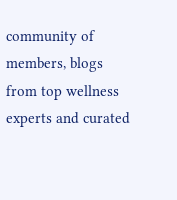community of members, blogs from top wellness experts and curated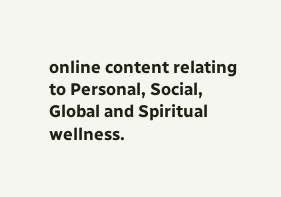online content relating to Personal, Social, Global and Spiritual wellness.